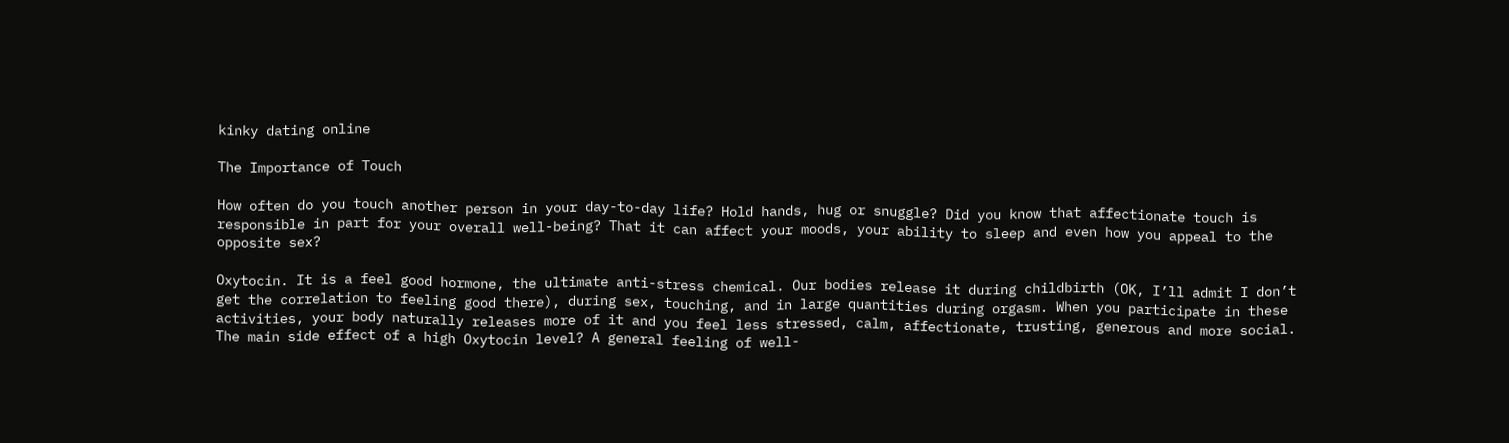kinky dating online

The Importance of Touch

How often do you touch another person in your day-to-day life? Hold hands, hug or snuggle? Did you know that affectionate touch is responsible in part for your overall well-being? That it can affect your moods, your ability to sleep and even how you appeal to the opposite sex?

Oxytocin. It is a feel good hormone, the ultimate anti-stress chemical. Our bodies release it during childbirth (OK, I’ll admit I don’t get the correlation to feeling good there), during sex, touching, and in large quantities during orgasm. When you participate in these activities, your body naturally releases more of it and you feel less stressed, calm, affectionate, trusting, generous and more social. The main side effect of a high Oxytocin level? A general feeling of well-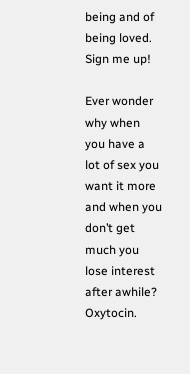being and of being loved. Sign me up!

Ever wonder why when you have a lot of sex you want it more and when you don’t get much you lose interest after awhile? Oxytocin.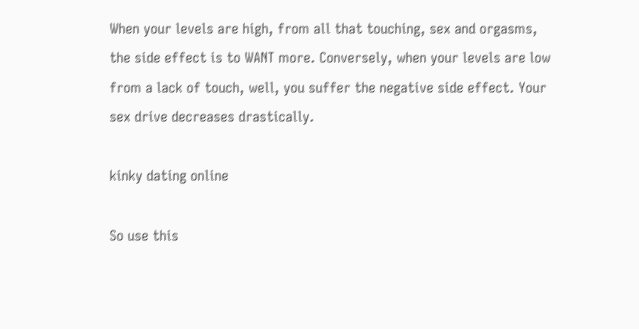When your levels are high, from all that touching, sex and orgasms, the side effect is to WANT more. Conversely, when your levels are low from a lack of touch, well, you suffer the negative side effect. Your sex drive decreases drastically.

kinky dating online

So use this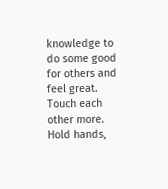knowledge to do some good for others and feel great. Touch each other more. Hold hands,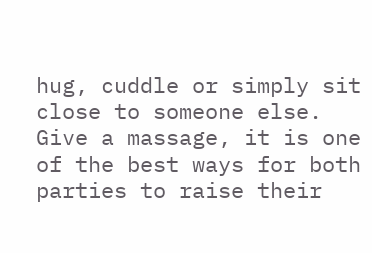hug, cuddle or simply sit close to someone else. Give a massage, it is one of the best ways for both parties to raise their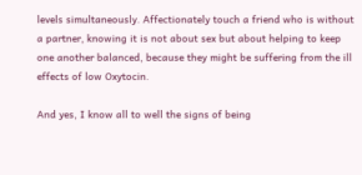levels simultaneously. Affectionately touch a friend who is without a partner, knowing it is not about sex but about helping to keep one another balanced, because they might be suffering from the ill effects of low Oxytocin.

And yes, I know all to well the signs of being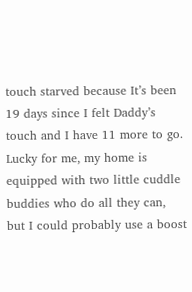touch starved because It’s been 19 days since I felt Daddy’s touch and I have 11 more to go. Lucky for me, my home is equipped with two little cuddle buddies who do all they can, but I could probably use a boost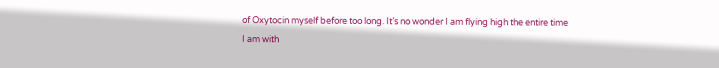of Oxytocin myself before too long. It’s no wonder I am flying high the entire time I am with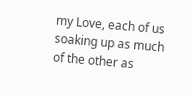my Love, each of us soaking up as much of the other as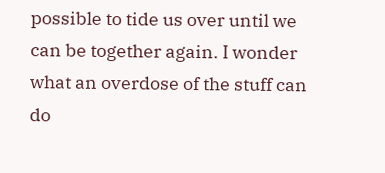possible to tide us over until we can be together again. I wonder what an overdose of the stuff can do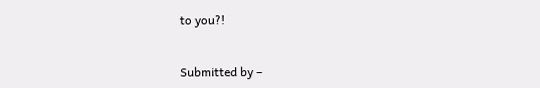to you?!


Submitted by –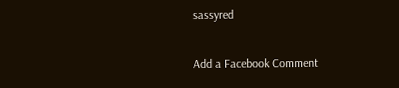sassyred

Add a Facebook Comment